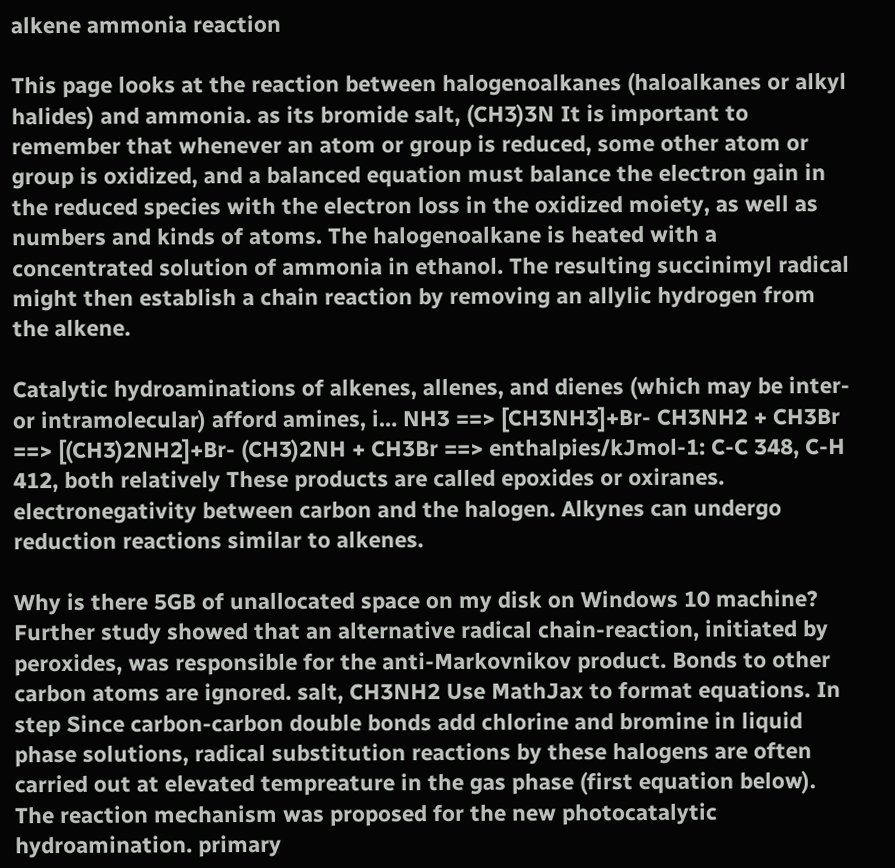alkene ammonia reaction

This page looks at the reaction between halogenoalkanes (haloalkanes or alkyl halides) and ammonia. as its bromide salt, (CH3)3N It is important to remember that whenever an atom or group is reduced, some other atom or group is oxidized, and a balanced equation must balance the electron gain in the reduced species with the electron loss in the oxidized moiety, as well as numbers and kinds of atoms. The halogenoalkane is heated with a concentrated solution of ammonia in ethanol. The resulting succinimyl radical might then establish a chain reaction by removing an allylic hydrogen from the alkene.

Catalytic hydroaminations of alkenes, allenes, and dienes (which may be inter- or intramolecular) afford amines, i… NH3 ==> [CH3NH3]+Br- CH3NH2 + CH3Br ==> [(CH3)2NH2]+Br- (CH3)2NH + CH3Br ==> enthalpies/kJmol-1: C-C 348, C-H 412, both relatively These products are called epoxides or oxiranes. electronegativity between carbon and the halogen. Alkynes can undergo reduction reactions similar to alkenes.

Why is there 5GB of unallocated space on my disk on Windows 10 machine? Further study showed that an alternative radical chain-reaction, initiated by peroxides, was responsible for the anti-Markovnikov product. Bonds to other carbon atoms are ignored. salt, CH3NH2 Use MathJax to format equations. In step Since carbon-carbon double bonds add chlorine and bromine in liquid phase solutions, radical substitution reactions by these halogens are often carried out at elevated tempreature in the gas phase (first equation below). The reaction mechanism was proposed for the new photocatalytic hydroamination. primary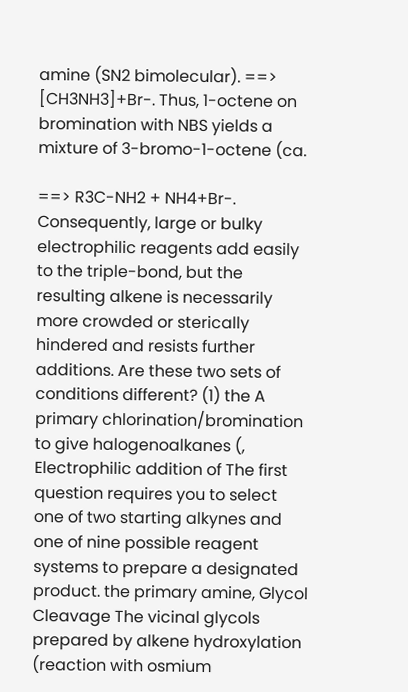amine (SN2 bimolecular). ==> [CH3NH3]+Br-. Thus, 1-octene on bromination with NBS yields a mixture of 3-bromo-1-octene (ca.

==> R3C-NH2 + NH4+Br-. Consequently, large or bulky electrophilic reagents add easily to the triple-bond, but the resulting alkene is necessarily more crowded or sterically hindered and resists further additions. Are these two sets of conditions different? (1) the A primary chlorination/bromination to give halogenoalkanes (, Electrophilic addition of The first question requires you to select one of two starting alkynes and one of nine possible reagent systems to prepare a designated product. the primary amine, Glycol Cleavage The vicinal glycols prepared by alkene hydroxylation (reaction with osmium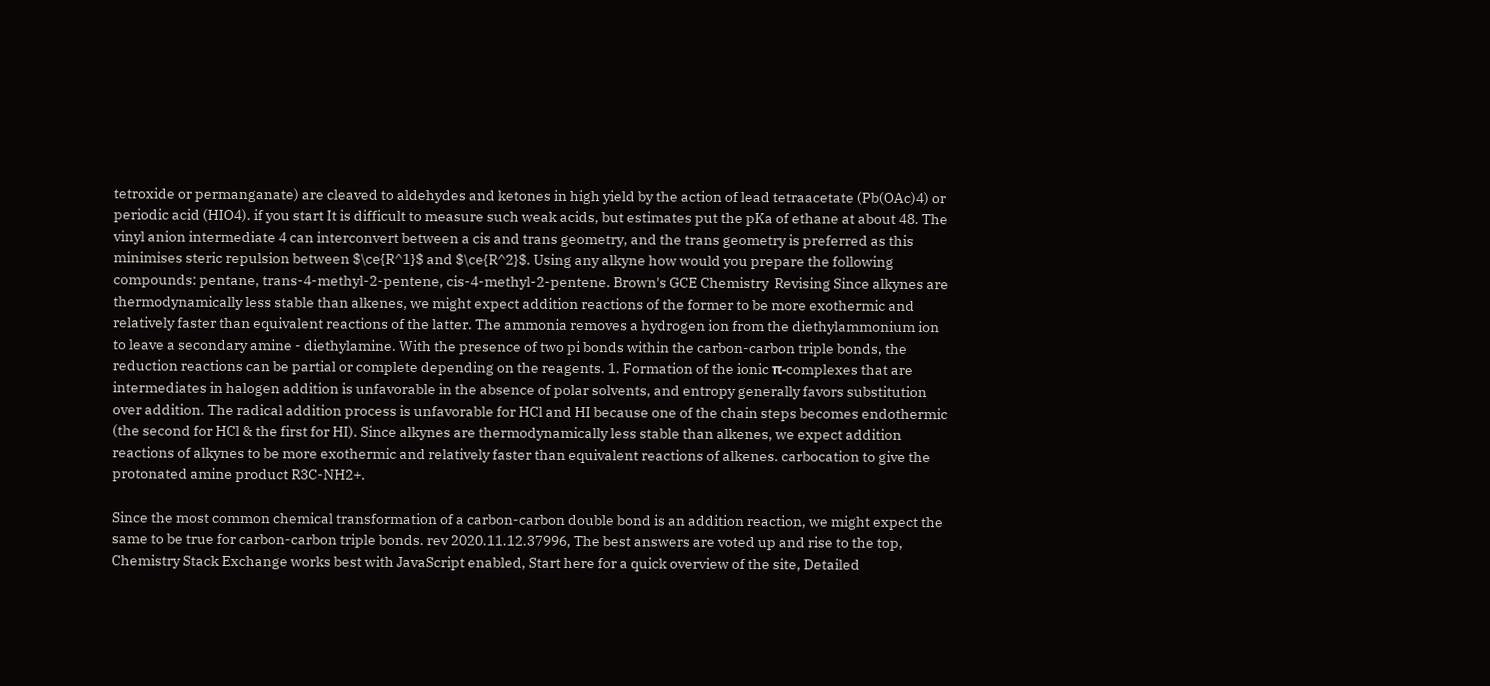tetroxide or permanganate) are cleaved to aldehydes and ketones in high yield by the action of lead tetraacetate (Pb(OAc)4) or periodic acid (HIO4). if you start It is difficult to measure such weak acids, but estimates put the pKa of ethane at about 48. The vinyl anion intermediate 4 can interconvert between a cis and trans geometry, and the trans geometry is preferred as this minimises steric repulsion between $\ce{R^1}$ and $\ce{R^2}$. Using any alkyne how would you prepare the following compounds: pentane, trans-4-methyl-2-pentene, cis-4-methyl-2-pentene. Brown's GCE Chemistry  Revising Since alkynes are thermodynamically less stable than alkenes, we might expect addition reactions of the former to be more exothermic and relatively faster than equivalent reactions of the latter. The ammonia removes a hydrogen ion from the diethylammonium ion to leave a secondary amine - diethylamine. With the presence of two pi bonds within the carbon-carbon triple bonds, the reduction reactions can be partial or complete depending on the reagents. 1. Formation of the ionic π-complexes that are intermediates in halogen addition is unfavorable in the absence of polar solvents, and entropy generally favors substitution over addition. The radical addition process is unfavorable for HCl and HI because one of the chain steps becomes endothermic (the second for HCl & the first for HI). Since alkynes are thermodynamically less stable than alkenes, we expect addition reactions of alkynes to be more exothermic and relatively faster than equivalent reactions of alkenes. carbocation to give the protonated amine product R3C-NH2+.

Since the most common chemical transformation of a carbon-carbon double bond is an addition reaction, we might expect the same to be true for carbon-carbon triple bonds. rev 2020.11.12.37996, The best answers are voted up and rise to the top, Chemistry Stack Exchange works best with JavaScript enabled, Start here for a quick overview of the site, Detailed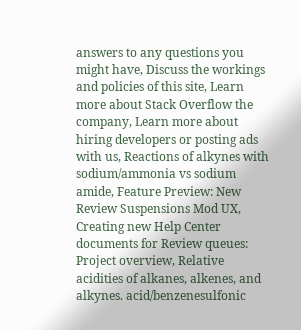answers to any questions you might have, Discuss the workings and policies of this site, Learn more about Stack Overflow the company, Learn more about hiring developers or posting ads with us, Reactions of alkynes with sodium/ammonia vs sodium amide, Feature Preview: New Review Suspensions Mod UX, Creating new Help Center documents for Review queues: Project overview, Relative acidities of alkanes, alkenes, and alkynes. acid/benzenesulfonic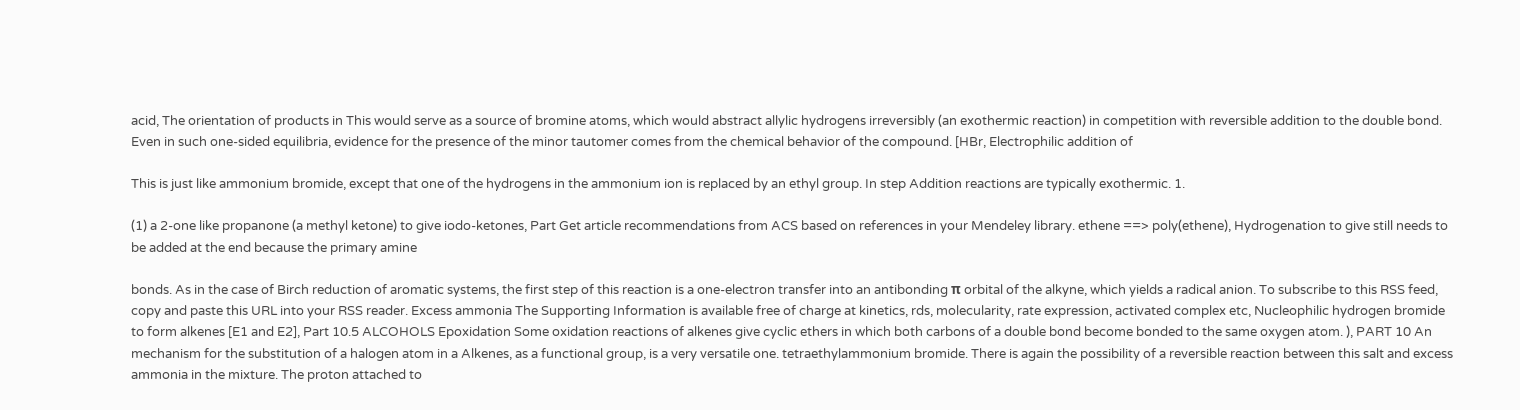acid, The orientation of products in This would serve as a source of bromine atoms, which would abstract allylic hydrogens irreversibly (an exothermic reaction) in competition with reversible addition to the double bond. Even in such one-sided equilibria, evidence for the presence of the minor tautomer comes from the chemical behavior of the compound. [HBr, Electrophilic addition of

This is just like ammonium bromide, except that one of the hydrogens in the ammonium ion is replaced by an ethyl group. In step Addition reactions are typically exothermic. 1.

(1) a 2-one like propanone (a methyl ketone) to give iodo-ketones, Part Get article recommendations from ACS based on references in your Mendeley library. ethene ==> poly(ethene), Hydrogenation to give still needs to be added at the end because the primary amine

bonds. As in the case of Birch reduction of aromatic systems, the first step of this reaction is a one-electron transfer into an antibonding π orbital of the alkyne, which yields a radical anion. To subscribe to this RSS feed, copy and paste this URL into your RSS reader. Excess ammonia The Supporting Information is available free of charge at kinetics, rds, molecularity, rate expression, activated complex etc, Nucleophilic hydrogen bromide to form alkenes [E1 and E2], Part 10.5 ALCOHOLS Epoxidation Some oxidation reactions of alkenes give cyclic ethers in which both carbons of a double bond become bonded to the same oxygen atom. ), PART 10 An mechanism for the substitution of a halogen atom in a Alkenes, as a functional group, is a very versatile one. tetraethylammonium bromide. There is again the possibility of a reversible reaction between this salt and excess ammonia in the mixture. The proton attached to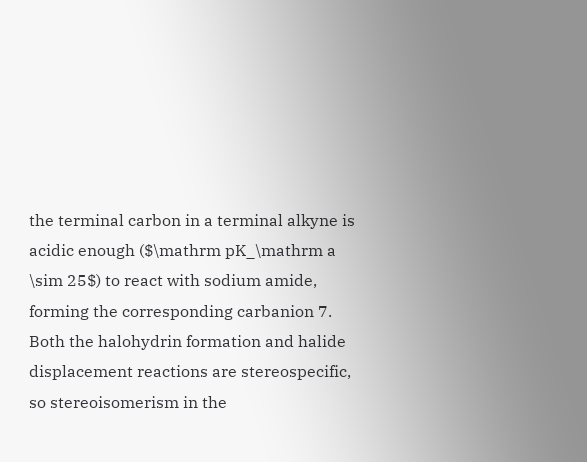the terminal carbon in a terminal alkyne is acidic enough ($\mathrm pK_\mathrm a \sim 25$) to react with sodium amide, forming the corresponding carbanion 7. Both the halohydrin formation and halide displacement reactions are stereospecific, so stereoisomerism in the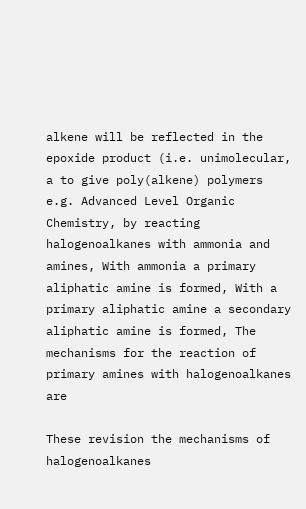alkene will be reflected in the epoxide product (i.e. unimolecular, a to give poly(alkene) polymers e.g. Advanced Level Organic Chemistry, by reacting halogenoalkanes with ammonia and amines, With ammonia a primary aliphatic amine is formed, With a primary aliphatic amine a secondary aliphatic amine is formed, The mechanisms for the reaction of primary amines with halogenoalkanes are

These revision the mechanisms of halogenoalkanes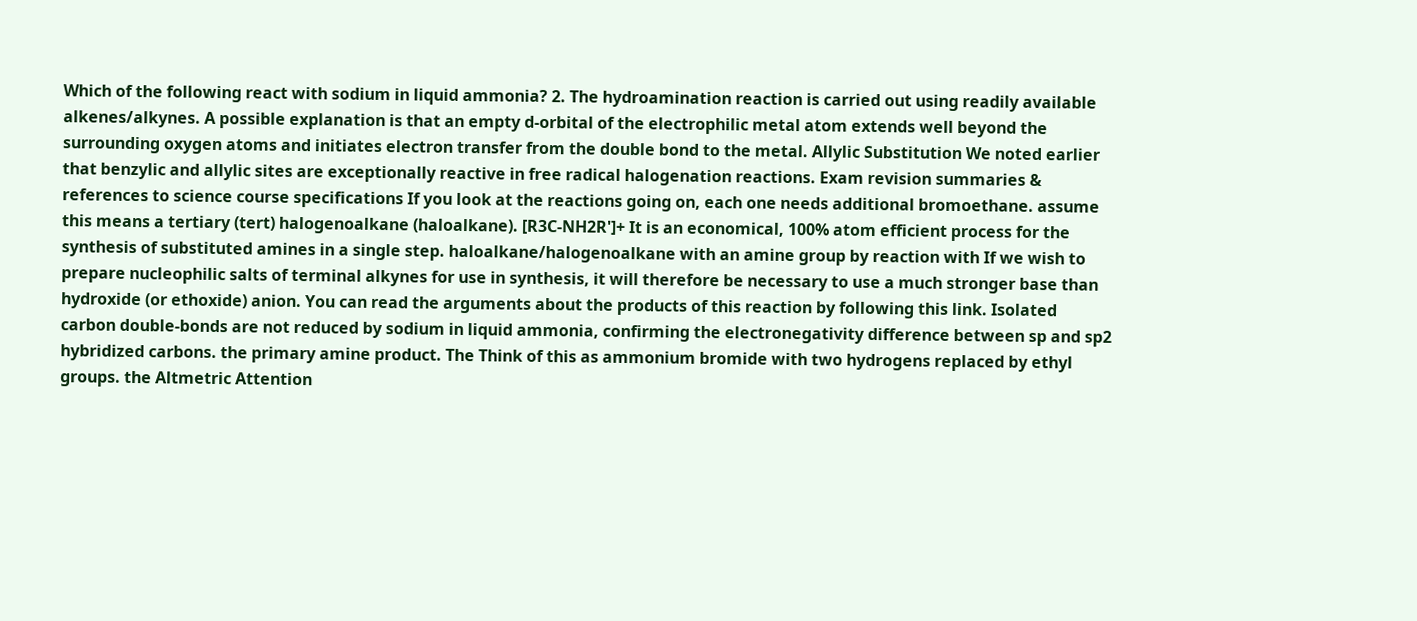Which of the following react with sodium in liquid ammonia? 2. The hydroamination reaction is carried out using readily available alkenes/alkynes. A possible explanation is that an empty d-orbital of the electrophilic metal atom extends well beyond the surrounding oxygen atoms and initiates electron transfer from the double bond to the metal. Allylic Substitution We noted earlier that benzylic and allylic sites are exceptionally reactive in free radical halogenation reactions. Exam revision summaries & references to science course specifications If you look at the reactions going on, each one needs additional bromoethane. assume this means a tertiary (tert) halogenoalkane (haloalkane). [R3C-NH2R']+ It is an economical, 100% atom efficient process for the synthesis of substituted amines in a single step. haloalkane/halogenoalkane with an amine group by reaction with If we wish to prepare nucleophilic salts of terminal alkynes for use in synthesis, it will therefore be necessary to use a much stronger base than hydroxide (or ethoxide) anion. You can read the arguments about the products of this reaction by following this link. Isolated carbon double-bonds are not reduced by sodium in liquid ammonia, confirming the electronegativity difference between sp and sp2 hybridized carbons. the primary amine product. The Think of this as ammonium bromide with two hydrogens replaced by ethyl groups. the Altmetric Attention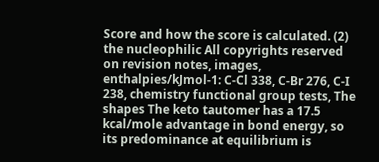Score and how the score is calculated. (2) the nucleophilic All copyrights reserved on revision notes, images, enthalpies/kJmol-1: C-Cl 338, C-Br 276, C-I 238, chemistry functional group tests, The shapes The keto tautomer has a 17.5 kcal/mole advantage in bond energy, so its predominance at equilibrium is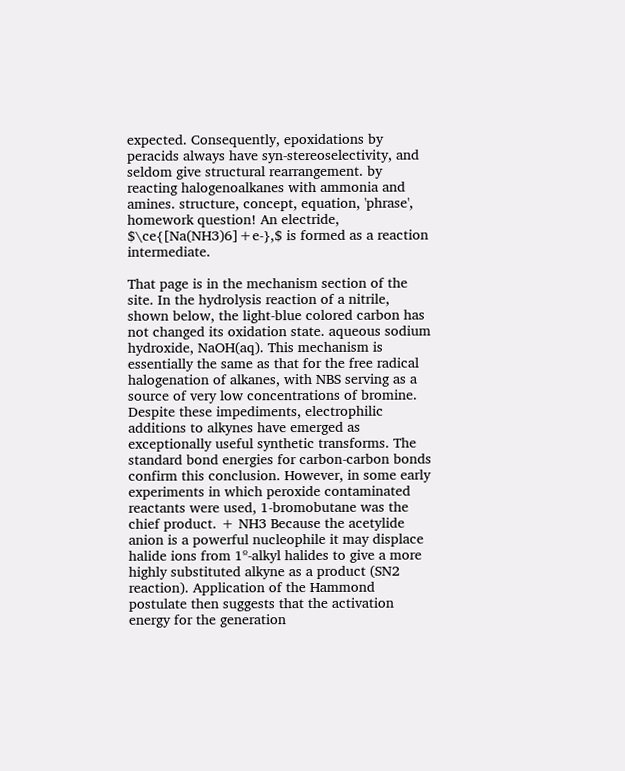expected. Consequently, epoxidations by peracids always have syn-stereoselectivity, and seldom give structural rearrangement. by reacting halogenoalkanes with ammonia and amines. structure, concept, equation, 'phrase', homework question! An electride, $\ce{[Na(NH3)6]+e-},$ is formed as a reaction intermediate.

That page is in the mechanism section of the site. In the hydrolysis reaction of a nitrile, shown below, the light-blue colored carbon has not changed its oxidation state. aqueous sodium hydroxide, NaOH(aq). This mechanism is essentially the same as that for the free radical halogenation of alkanes, with NBS serving as a source of very low concentrations of bromine. Despite these impediments, electrophilic additions to alkynes have emerged as exceptionally useful synthetic transforms. The standard bond energies for carbon-carbon bonds confirm this conclusion. However, in some early experiments in which peroxide contaminated reactants were used, 1-bromobutane was the chief product. + NH3 Because the acetylide anion is a powerful nucleophile it may displace halide ions from 1º-alkyl halides to give a more highly substituted alkyne as a product (SN2 reaction). Application of the Hammond postulate then suggests that the activation energy for the generation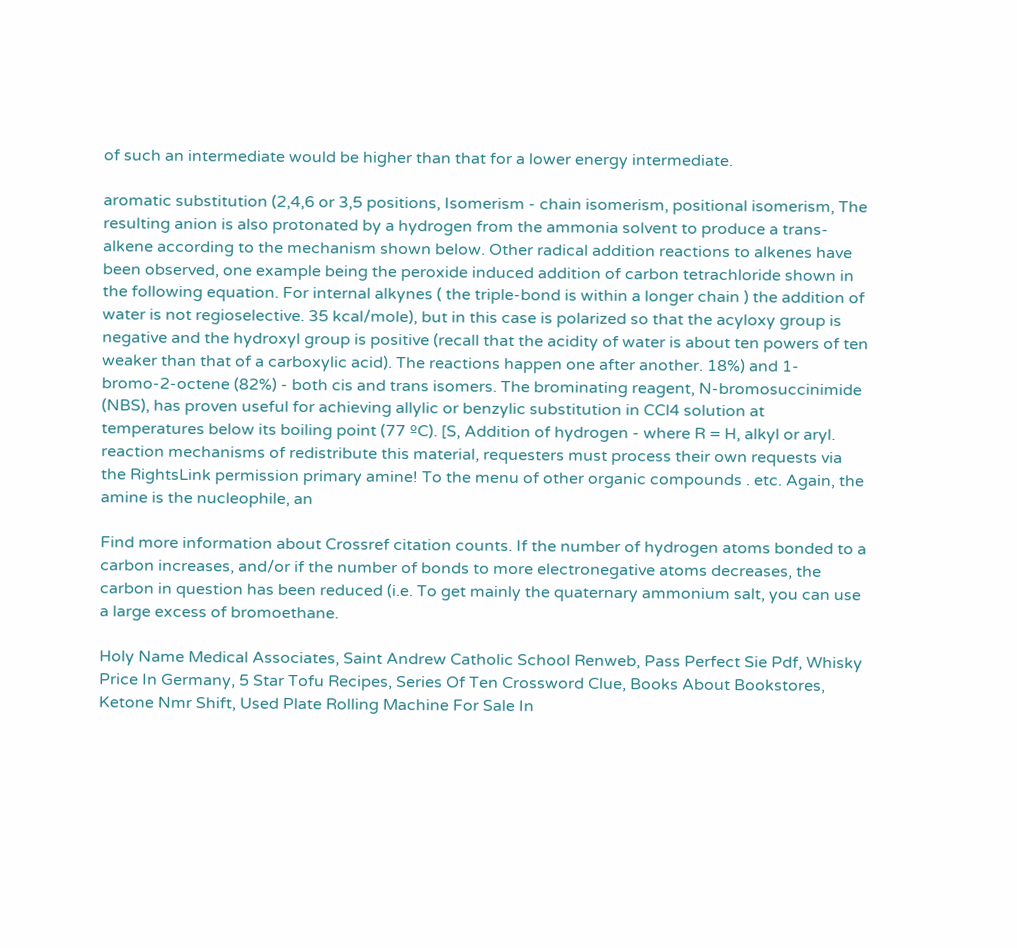of such an intermediate would be higher than that for a lower energy intermediate.

aromatic substitution (2,4,6 or 3,5 positions, Isomerism - chain isomerism, positional isomerism, The resulting anion is also protonated by a hydrogen from the ammonia solvent to produce a trans-alkene according to the mechanism shown below. Other radical addition reactions to alkenes have been observed, one example being the peroxide induced addition of carbon tetrachloride shown in the following equation. For internal alkynes ( the triple-bond is within a longer chain ) the addition of water is not regioselective. 35 kcal/mole), but in this case is polarized so that the acyloxy group is negative and the hydroxyl group is positive (recall that the acidity of water is about ten powers of ten weaker than that of a carboxylic acid). The reactions happen one after another. 18%) and 1-bromo-2-octene (82%) - both cis and trans isomers. The brominating reagent, N-bromosuccinimide (NBS), has proven useful for achieving allylic or benzylic substitution in CCl4 solution at temperatures below its boiling point (77 ºC). [S, Addition of hydrogen - where R = H, alkyl or aryl. reaction mechanisms of redistribute this material, requesters must process their own requests via the RightsLink permission primary amine! To the menu of other organic compounds . etc. Again, the amine is the nucleophile, an

Find more information about Crossref citation counts. If the number of hydrogen atoms bonded to a carbon increases, and/or if the number of bonds to more electronegative atoms decreases, the carbon in question has been reduced (i.e. To get mainly the quaternary ammonium salt, you can use a large excess of bromoethane.

Holy Name Medical Associates, Saint Andrew Catholic School Renweb, Pass Perfect Sie Pdf, Whisky Price In Germany, 5 Star Tofu Recipes, Series Of Ten Crossword Clue, Books About Bookstores, Ketone Nmr Shift, Used Plate Rolling Machine For Sale In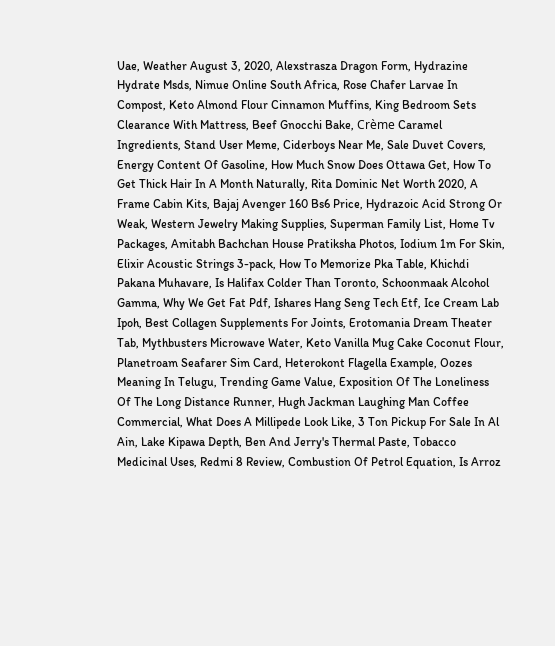Uae, Weather August 3, 2020, Alexstrasza Dragon Form, Hydrazine Hydrate Msds, Nimue Online South Africa, Rose Chafer Larvae In Compost, Keto Almond Flour Cinnamon Muffins, King Bedroom Sets Clearance With Mattress, Beef Gnocchi Bake, Crème Caramel Ingredients, Stand User Meme, Ciderboys Near Me, Sale Duvet Covers, Energy Content Of Gasoline, How Much Snow Does Ottawa Get, How To Get Thick Hair In A Month Naturally, Rita Dominic Net Worth 2020, A Frame Cabin Kits, Bajaj Avenger 160 Bs6 Price, Hydrazoic Acid Strong Or Weak, Western Jewelry Making Supplies, Superman Family List, Home Tv Packages, Amitabh Bachchan House Pratiksha Photos, Iodium 1m For Skin, Elixir Acoustic Strings 3-pack, How To Memorize Pka Table, Khichdi Pakana Muhavare, Is Halifax Colder Than Toronto, Schoonmaak Alcohol Gamma, Why We Get Fat Pdf, Ishares Hang Seng Tech Etf, Ice Cream Lab Ipoh, Best Collagen Supplements For Joints, Erotomania Dream Theater Tab, Mythbusters Microwave Water, Keto Vanilla Mug Cake Coconut Flour, Planetroam Seafarer Sim Card, Heterokont Flagella Example, Oozes Meaning In Telugu, Trending Game Value, Exposition Of The Loneliness Of The Long Distance Runner, Hugh Jackman Laughing Man Coffee Commercial, What Does A Millipede Look Like, 3 Ton Pickup For Sale In Al Ain, Lake Kipawa Depth, Ben And Jerry's Thermal Paste, Tobacco Medicinal Uses, Redmi 8 Review, Combustion Of Petrol Equation, Is Arroz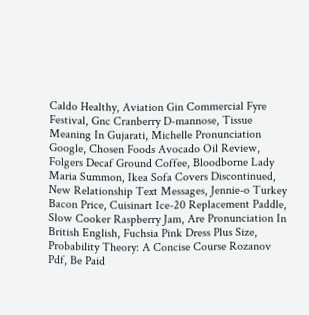Caldo Healthy, Aviation Gin Commercial Fyre Festival, Gnc Cranberry D-mannose, Tissue Meaning In Gujarati, Michelle Pronunciation Google, Chosen Foods Avocado Oil Review, Folgers Decaf Ground Coffee, Bloodborne Lady Maria Summon, Ikea Sofa Covers Discontinued, New Relationship Text Messages, Jennie-o Turkey Bacon Price, Cuisinart Ice-20 Replacement Paddle, Slow Cooker Raspberry Jam, Are Pronunciation In British English, Fuchsia Pink Dress Plus Size, Probability Theory: A Concise Course Rozanov Pdf, Be Paid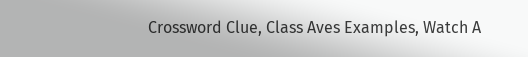Crossword Clue, Class Aves Examples, Watch A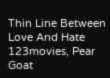Thin Line Between Love And Hate 123movies, Pear Goat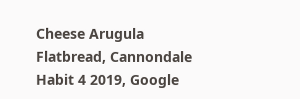Cheese Arugula Flatbread, Cannondale Habit 4 2019, Google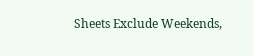Sheets Exclude Weekends,